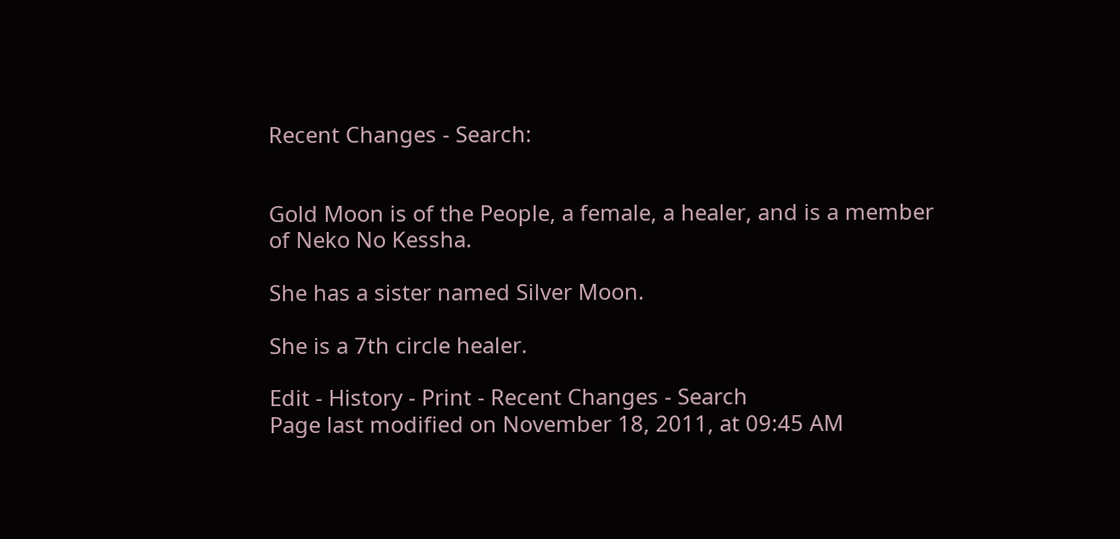Recent Changes - Search:


Gold Moon is of the People, a female, a healer, and is a member of Neko No Kessha.

She has a sister named Silver Moon.

She is a 7th circle healer.

Edit - History - Print - Recent Changes - Search
Page last modified on November 18, 2011, at 09:45 AM